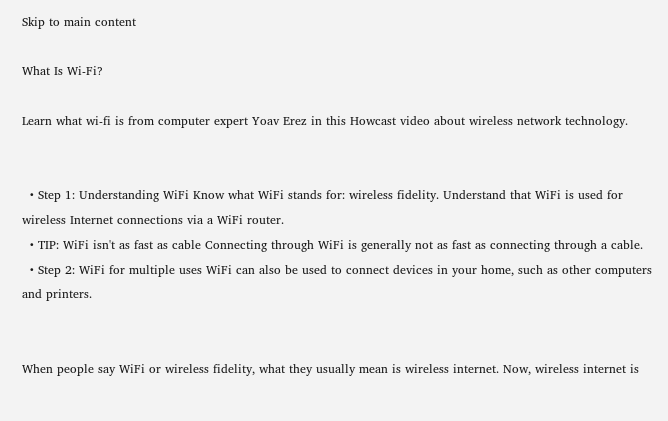Skip to main content

What Is Wi-Fi?

Learn what wi-fi is from computer expert Yoav Erez in this Howcast video about wireless network technology.


  • Step 1: Understanding WiFi Know what WiFi stands for: wireless fidelity. Understand that WiFi is used for wireless Internet connections via a WiFi router.
  • TIP: WiFi isn't as fast as cable Connecting through WiFi is generally not as fast as connecting through a cable.
  • Step 2: WiFi for multiple uses WiFi can also be used to connect devices in your home, such as other computers and printers.


When people say WiFi or wireless fidelity, what they usually mean is wireless internet. Now, wireless internet is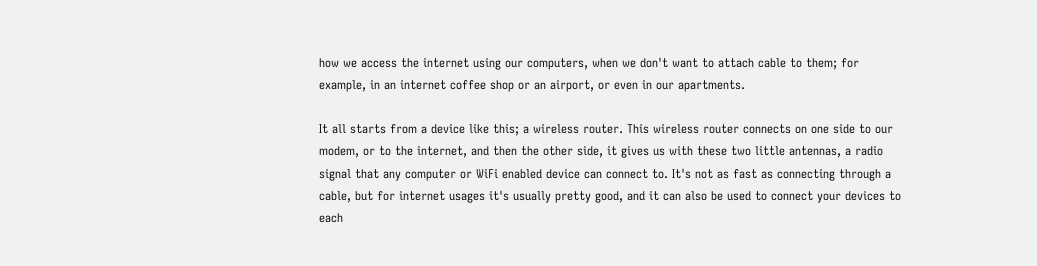how we access the internet using our computers, when we don't want to attach cable to them; for example, in an internet coffee shop or an airport, or even in our apartments.

It all starts from a device like this; a wireless router. This wireless router connects on one side to our modem, or to the internet, and then the other side, it gives us with these two little antennas, a radio signal that any computer or WiFi enabled device can connect to. It's not as fast as connecting through a cable, but for internet usages it's usually pretty good, and it can also be used to connect your devices to each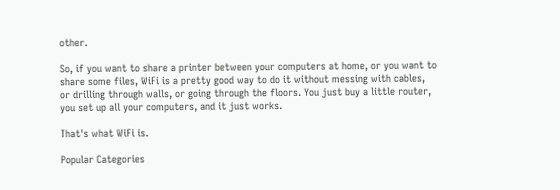other.

So, if you want to share a printer between your computers at home, or you want to share some files, WiFi is a pretty good way to do it without messing with cables, or drilling through walls, or going through the floors. You just buy a little router, you set up all your computers, and it just works.

That's what WiFi is.

Popular Categories